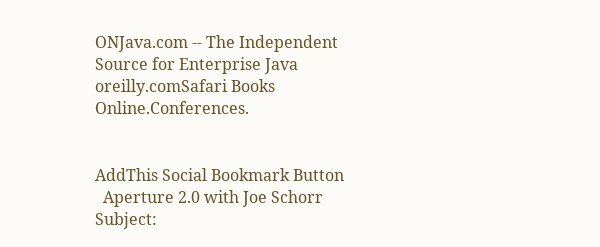ONJava.com -- The Independent Source for Enterprise Java
oreilly.comSafari Books Online.Conferences.


AddThis Social Bookmark Button
  Aperture 2.0 with Joe Schorr
Subject: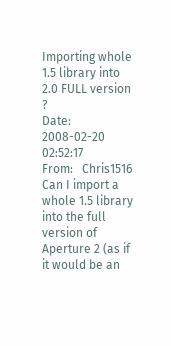Importing whole 1.5 library into 2.0 FULL version ?
Date:   2008-02-20 02:52:17
From:   Chris1516
Can I import a whole 1.5 library into the full version of Aperture 2 (as if it would be an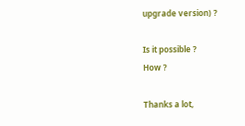upgrade version) ?

Is it possible ?
How ?

Thanks a lot,